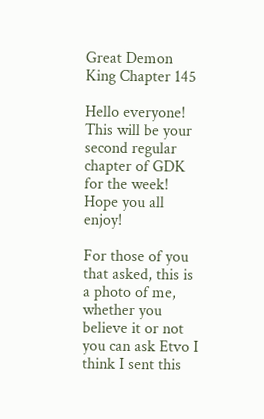Great Demon King Chapter 145

Hello everyone! This will be your second regular chapter of GDK for the week! Hope you all enjoy!

For those of you that asked, this is a photo of me, whether you believe it or not you can ask Etvo I think I sent this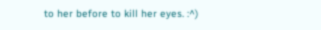to her before to kill her eyes. :^)